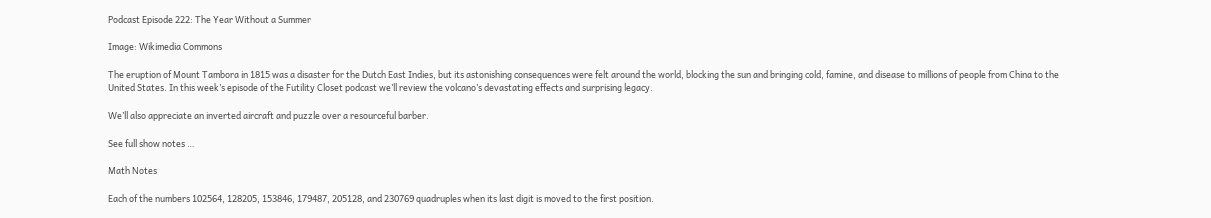Podcast Episode 222: The Year Without a Summer

Image: Wikimedia Commons

The eruption of Mount Tambora in 1815 was a disaster for the Dutch East Indies, but its astonishing consequences were felt around the world, blocking the sun and bringing cold, famine, and disease to millions of people from China to the United States. In this week’s episode of the Futility Closet podcast we’ll review the volcano’s devastating effects and surprising legacy.

We’ll also appreciate an inverted aircraft and puzzle over a resourceful barber.

See full show notes …

Math Notes

Each of the numbers 102564, 128205, 153846, 179487, 205128, and 230769 quadruples when its last digit is moved to the first position.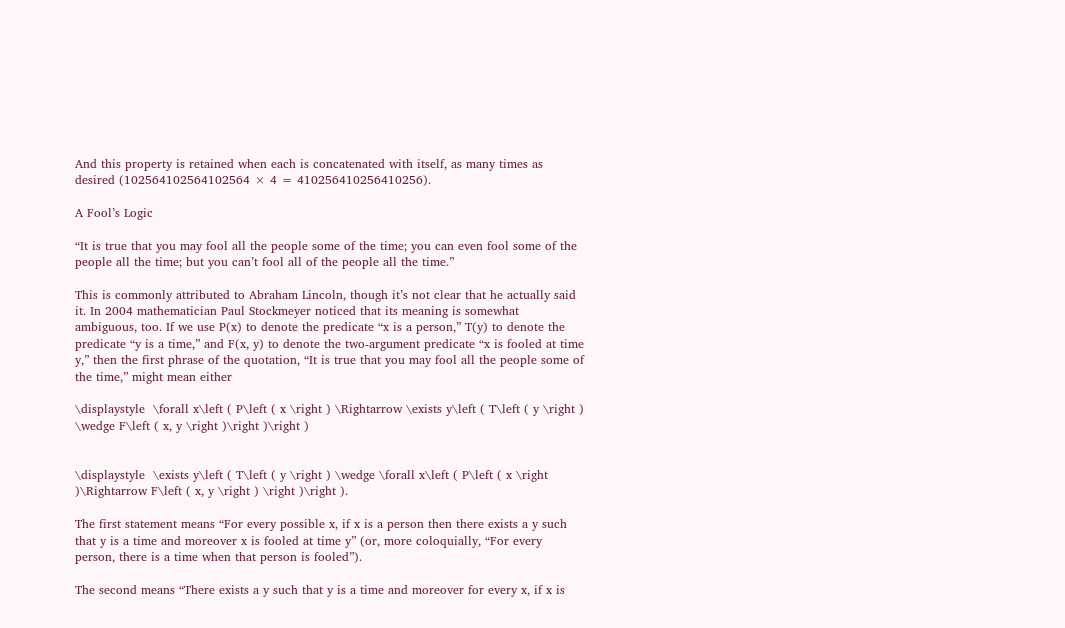And this property is retained when each is concatenated with itself, as many times as desired (102564102564102564 × 4 = 410256410256410256).

A Fool’s Logic

“It is true that you may fool all the people some of the time; you can even fool some of the people all the time; but you can’t fool all of the people all the time.”

This is commonly attributed to Abraham Lincoln, though it’s not clear that he actually said it. In 2004 mathematician Paul Stockmeyer noticed that its meaning is somewhat ambiguous, too. If we use P(x) to denote the predicate “x is a person,” T(y) to denote the predicate “y is a time,” and F(x, y) to denote the two-argument predicate “x is fooled at time y,” then the first phrase of the quotation, “It is true that you may fool all the people some of the time,” might mean either

\displaystyle  \forall x\left ( P\left ( x \right ) \Rightarrow \exists y\left ( T\left ( y \right ) \wedge F\left ( x, y \right )\right )\right )


\displaystyle  \exists y\left ( T\left ( y \right ) \wedge \forall x\left ( P\left ( x \right )\Rightarrow F\left ( x, y \right ) \right )\right ).

The first statement means “For every possible x, if x is a person then there exists a y such that y is a time and moreover x is fooled at time y” (or, more coloquially, “For every person, there is a time when that person is fooled”).

The second means “There exists a y such that y is a time and moreover for every x, if x is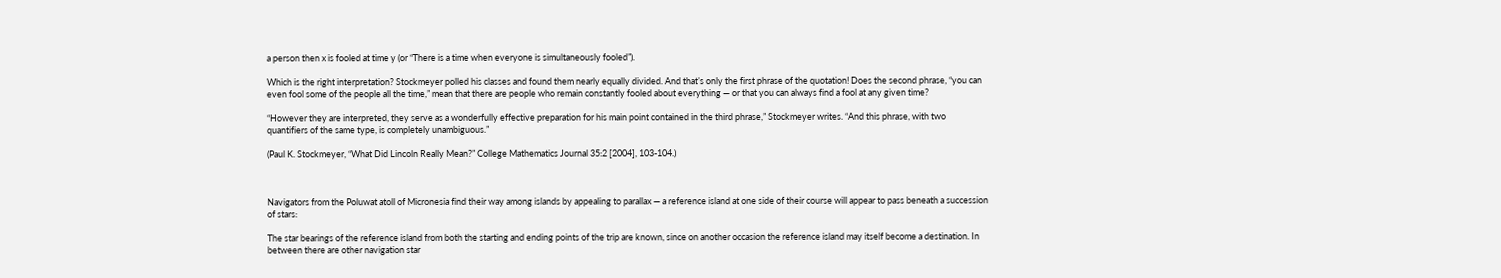a person then x is fooled at time y (or “There is a time when everyone is simultaneously fooled”).

Which is the right interpretation? Stockmeyer polled his classes and found them nearly equally divided. And that’s only the first phrase of the quotation! Does the second phrase, “you can even fool some of the people all the time,” mean that there are people who remain constantly fooled about everything — or that you can always find a fool at any given time?

“However they are interpreted, they serve as a wonderfully effective preparation for his main point contained in the third phrase,” Stockmeyer writes. “And this phrase, with two quantifiers of the same type, is completely unambiguous.”

(Paul K. Stockmeyer, “What Did Lincoln Really Mean?” College Mathematics Journal 35:2 [2004], 103-104.)



Navigators from the Poluwat atoll of Micronesia find their way among islands by appealing to parallax — a reference island at one side of their course will appear to pass beneath a succession of stars:

The star bearings of the reference island from both the starting and ending points of the trip are known, since on another occasion the reference island may itself become a destination. In between there are other navigation star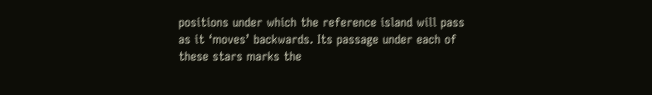positions under which the reference island will pass as it ‘moves’ backwards. Its passage under each of these stars marks the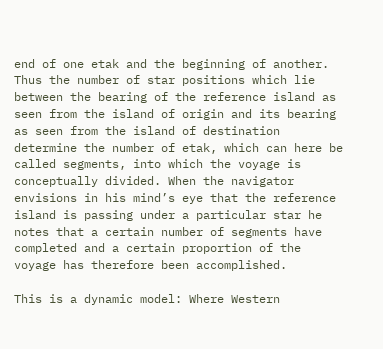end of one etak and the beginning of another. Thus the number of star positions which lie between the bearing of the reference island as seen from the island of origin and its bearing as seen from the island of destination determine the number of etak, which can here be called segments, into which the voyage is conceptually divided. When the navigator envisions in his mind’s eye that the reference island is passing under a particular star he notes that a certain number of segments have completed and a certain proportion of the voyage has therefore been accomplished.

This is a dynamic model: Where Western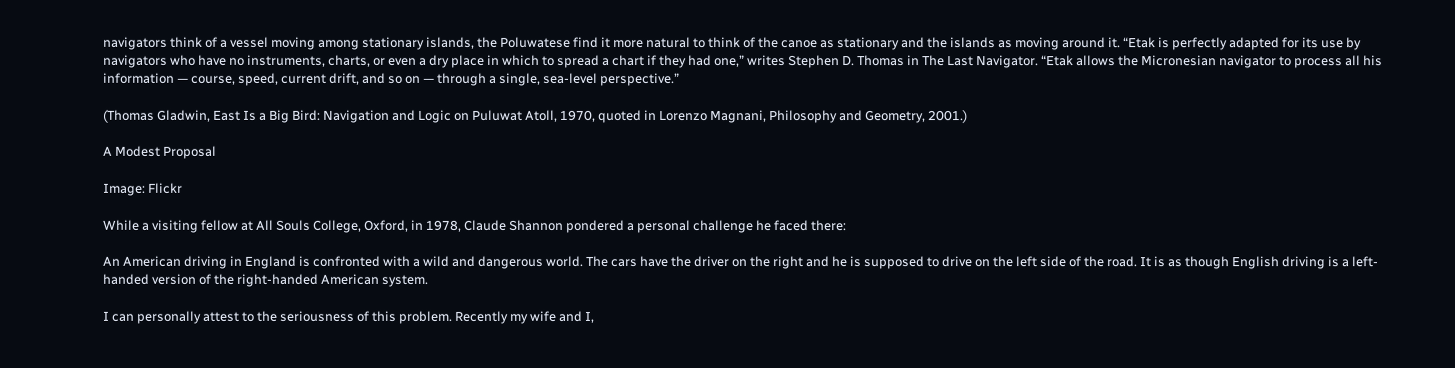navigators think of a vessel moving among stationary islands, the Poluwatese find it more natural to think of the canoe as stationary and the islands as moving around it. “Etak is perfectly adapted for its use by navigators who have no instruments, charts, or even a dry place in which to spread a chart if they had one,” writes Stephen D. Thomas in The Last Navigator. “Etak allows the Micronesian navigator to process all his information — course, speed, current drift, and so on — through a single, sea-level perspective.”

(Thomas Gladwin, East Is a Big Bird: Navigation and Logic on Puluwat Atoll, 1970, quoted in Lorenzo Magnani, Philosophy and Geometry, 2001.)

A Modest Proposal

Image: Flickr

While a visiting fellow at All Souls College, Oxford, in 1978, Claude Shannon pondered a personal challenge he faced there:

An American driving in England is confronted with a wild and dangerous world. The cars have the driver on the right and he is supposed to drive on the left side of the road. It is as though English driving is a left-handed version of the right-handed American system.

I can personally attest to the seriousness of this problem. Recently my wife and I,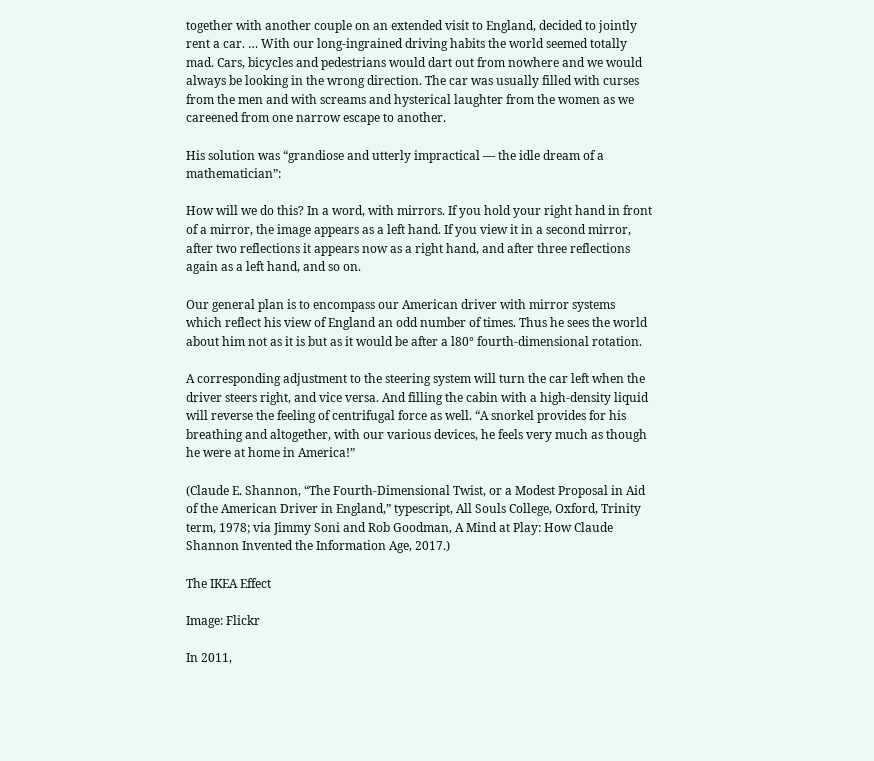together with another couple on an extended visit to England, decided to jointly rent a car. … With our long-ingrained driving habits the world seemed totally mad. Cars, bicycles and pedestrians would dart out from nowhere and we would always be looking in the wrong direction. The car was usually filled with curses from the men and with screams and hysterical laughter from the women as we careened from one narrow escape to another.

His solution was “grandiose and utterly impractical — the idle dream of a mathematician”:

How will we do this? In a word, with mirrors. If you hold your right hand in front of a mirror, the image appears as a left hand. If you view it in a second mirror, after two reflections it appears now as a right hand, and after three reflections again as a left hand, and so on.

Our general plan is to encompass our American driver with mirror systems which reflect his view of England an odd number of times. Thus he sees the world about him not as it is but as it would be after a l80° fourth-dimensional rotation.

A corresponding adjustment to the steering system will turn the car left when the driver steers right, and vice versa. And filling the cabin with a high-density liquid will reverse the feeling of centrifugal force as well. “A snorkel provides for his breathing and altogether, with our various devices, he feels very much as though he were at home in America!”

(Claude E. Shannon, “The Fourth-Dimensional Twist, or a Modest Proposal in Aid of the American Driver in England,” typescript, All Souls College, Oxford, Trinity term, 1978; via Jimmy Soni and Rob Goodman, A Mind at Play: How Claude Shannon Invented the Information Age, 2017.)

The IKEA Effect

Image: Flickr

In 2011,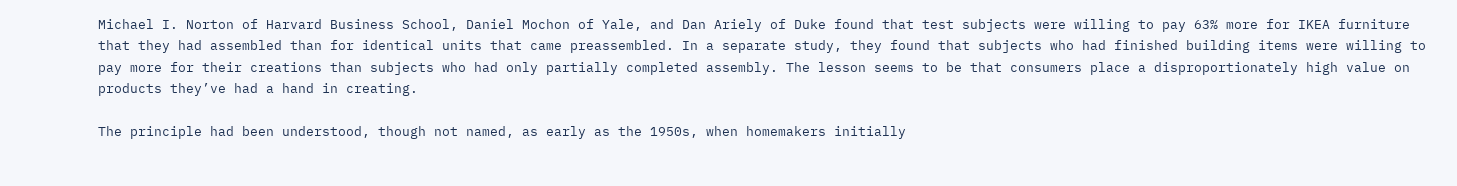Michael I. Norton of Harvard Business School, Daniel Mochon of Yale, and Dan Ariely of Duke found that test subjects were willing to pay 63% more for IKEA furniture that they had assembled than for identical units that came preassembled. In a separate study, they found that subjects who had finished building items were willing to pay more for their creations than subjects who had only partially completed assembly. The lesson seems to be that consumers place a disproportionately high value on products they’ve had a hand in creating.

The principle had been understood, though not named, as early as the 1950s, when homemakers initially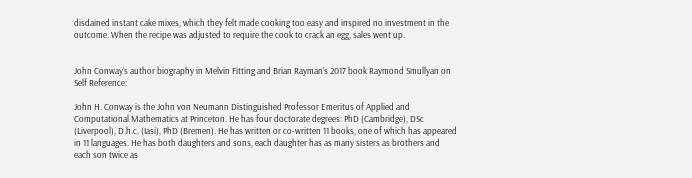disdained instant cake mixes, which they felt made cooking too easy and inspired no investment in the outcome. When the recipe was adjusted to require the cook to crack an egg, sales went up.


John Conway’s author biography in Melvin Fitting and Brian Rayman’s 2017 book Raymond Smullyan on Self Reference:

John H. Conway is the John von Neumann Distinguished Professor Emeritus of Applied and Computational Mathematics at Princeton. He has four doctorate degrees: PhD (Cambridge), DSc (Liverpool), D.h.c. (Iasi), PhD (Bremen). He has written or co-written 11 books, one of which has appeared in 11 languages. He has both daughters and sons, each daughter has as many sisters as brothers and each son twice as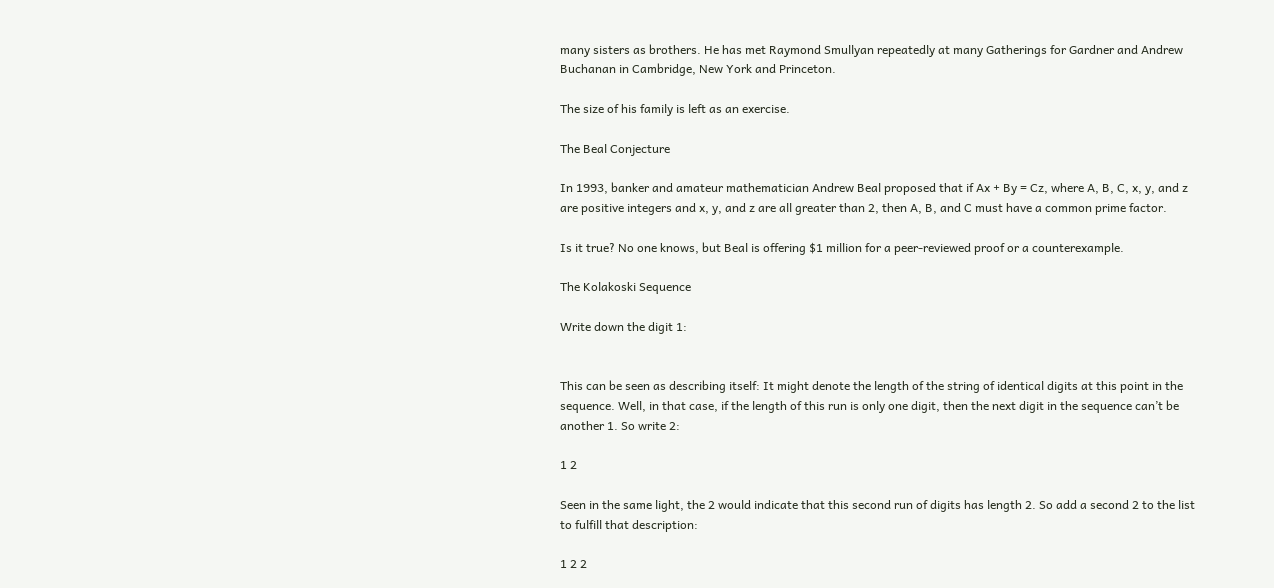many sisters as brothers. He has met Raymond Smullyan repeatedly at many Gatherings for Gardner and Andrew Buchanan in Cambridge, New York and Princeton.

The size of his family is left as an exercise.

The Beal Conjecture

In 1993, banker and amateur mathematician Andrew Beal proposed that if Ax + By = Cz, where A, B, C, x, y, and z are positive integers and x, y, and z are all greater than 2, then A, B, and C must have a common prime factor.

Is it true? No one knows, but Beal is offering $1 million for a peer-reviewed proof or a counterexample.

The Kolakoski Sequence

Write down the digit 1:


This can be seen as describing itself: It might denote the length of the string of identical digits at this point in the sequence. Well, in that case, if the length of this run is only one digit, then the next digit in the sequence can’t be another 1. So write 2:

1 2

Seen in the same light, the 2 would indicate that this second run of digits has length 2. So add a second 2 to the list to fulfill that description:

1 2 2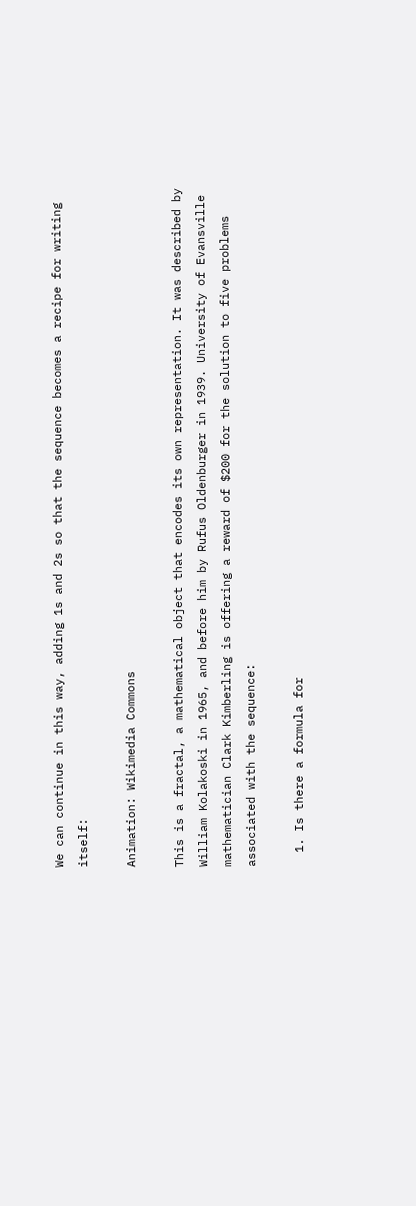We can continue in this way, adding 1s and 2s so that the sequence becomes a recipe for writing itself:

Animation: Wikimedia Commons

This is a fractal, a mathematical object that encodes its own representation. It was described by William Kolakoski in 1965, and before him by Rufus Oldenburger in 1939. University of Evansville mathematician Clark Kimberling is offering a reward of $200 for the solution to five problems associated with the sequence:

  1. Is there a formula for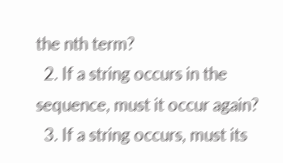the nth term?
  2. If a string occurs in the sequence, must it occur again?
  3. If a string occurs, must its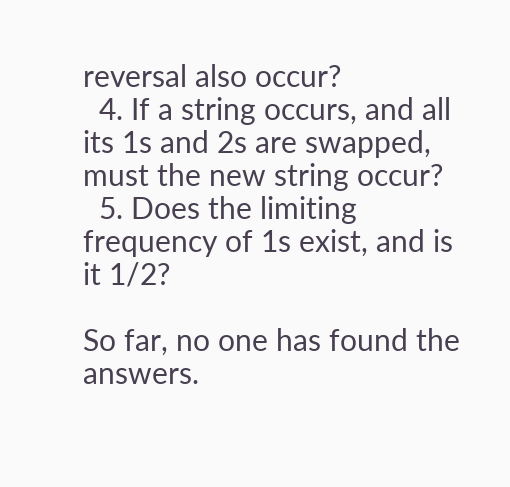reversal also occur?
  4. If a string occurs, and all its 1s and 2s are swapped, must the new string occur?
  5. Does the limiting frequency of 1s exist, and is it 1/2?

So far, no one has found the answers.